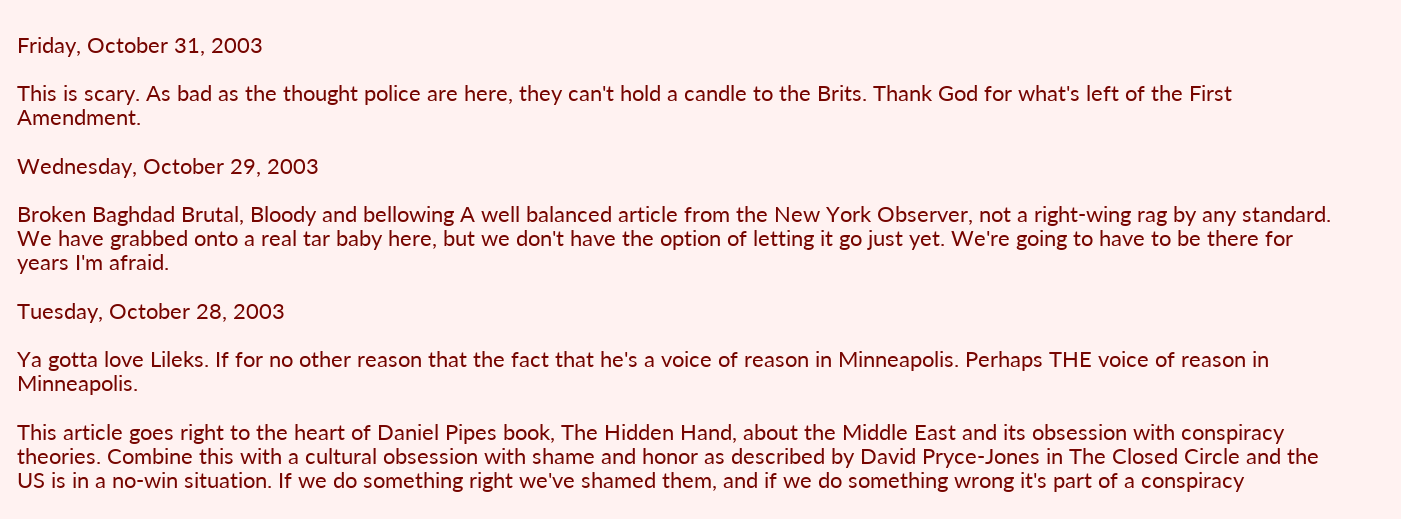Friday, October 31, 2003

This is scary. As bad as the thought police are here, they can't hold a candle to the Brits. Thank God for what's left of the First Amendment.

Wednesday, October 29, 2003

Broken Baghdad Brutal, Bloody and bellowing A well balanced article from the New York Observer, not a right-wing rag by any standard. We have grabbed onto a real tar baby here, but we don't have the option of letting it go just yet. We're going to have to be there for years I'm afraid.

Tuesday, October 28, 2003

Ya gotta love Lileks. If for no other reason that the fact that he's a voice of reason in Minneapolis. Perhaps THE voice of reason in Minneapolis.

This article goes right to the heart of Daniel Pipes book, The Hidden Hand, about the Middle East and its obsession with conspiracy theories. Combine this with a cultural obsession with shame and honor as described by David Pryce-Jones in The Closed Circle and the US is in a no-win situation. If we do something right we've shamed them, and if we do something wrong it's part of a conspiracy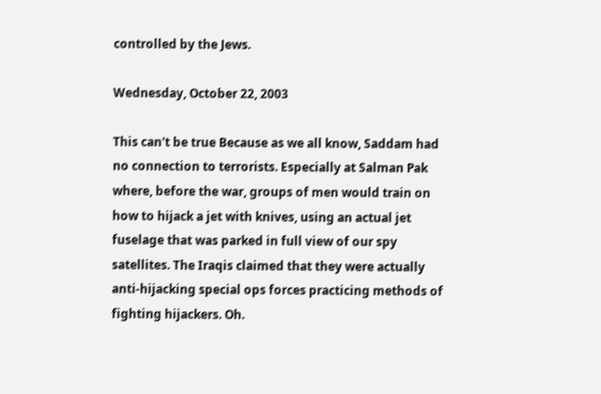controlled by the Jews.

Wednesday, October 22, 2003

This can't be true Because as we all know, Saddam had no connection to terrorists. Especially at Salman Pak where, before the war, groups of men would train on how to hijack a jet with knives, using an actual jet fuselage that was parked in full view of our spy satellites. The Iraqis claimed that they were actually anti-hijacking special ops forces practicing methods of fighting hijackers. Oh.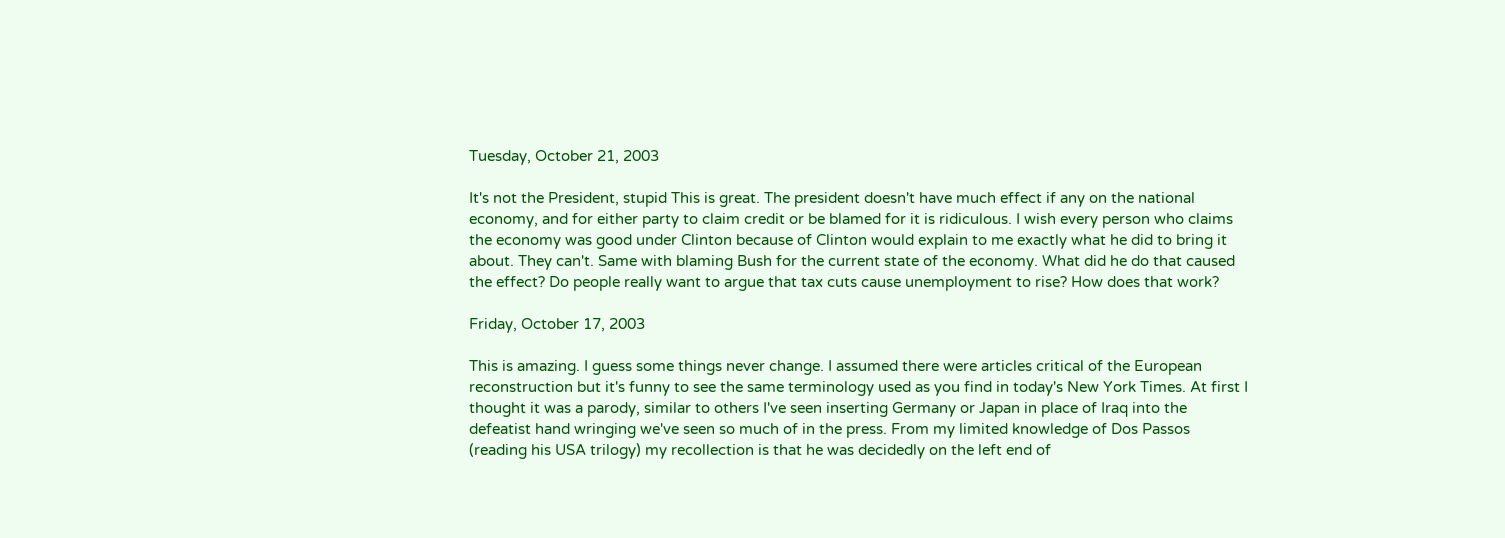Tuesday, October 21, 2003

It's not the President, stupid This is great. The president doesn't have much effect if any on the national economy, and for either party to claim credit or be blamed for it is ridiculous. I wish every person who claims the economy was good under Clinton because of Clinton would explain to me exactly what he did to bring it about. They can't. Same with blaming Bush for the current state of the economy. What did he do that caused the effect? Do people really want to argue that tax cuts cause unemployment to rise? How does that work?

Friday, October 17, 2003

This is amazing. I guess some things never change. I assumed there were articles critical of the European reconstruction but it's funny to see the same terminology used as you find in today's New York Times. At first I thought it was a parody, similar to others I've seen inserting Germany or Japan in place of Iraq into the defeatist hand wringing we've seen so much of in the press. From my limited knowledge of Dos Passos (reading his USA trilogy) my recollection is that he was decidedly on the left end of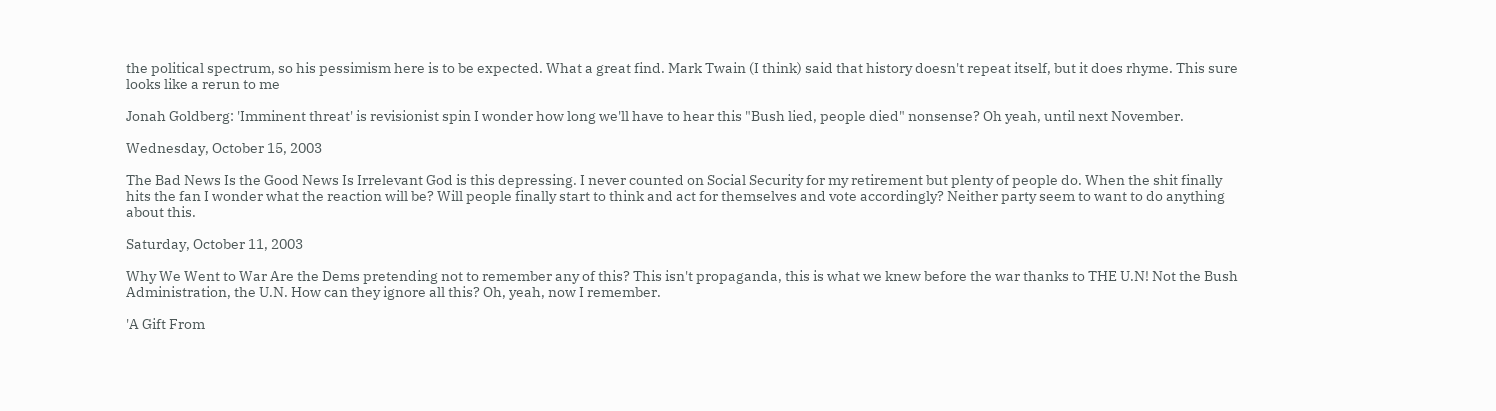the political spectrum, so his pessimism here is to be expected. What a great find. Mark Twain (I think) said that history doesn't repeat itself, but it does rhyme. This sure looks like a rerun to me

Jonah Goldberg: 'Imminent threat' is revisionist spin I wonder how long we'll have to hear this "Bush lied, people died" nonsense? Oh yeah, until next November.

Wednesday, October 15, 2003

The Bad News Is the Good News Is Irrelevant God is this depressing. I never counted on Social Security for my retirement but plenty of people do. When the shit finally hits the fan I wonder what the reaction will be? Will people finally start to think and act for themselves and vote accordingly? Neither party seem to want to do anything about this.

Saturday, October 11, 2003

Why We Went to War Are the Dems pretending not to remember any of this? This isn't propaganda, this is what we knew before the war thanks to THE U.N! Not the Bush Administration, the U.N. How can they ignore all this? Oh, yeah, now I remember.

'A Gift From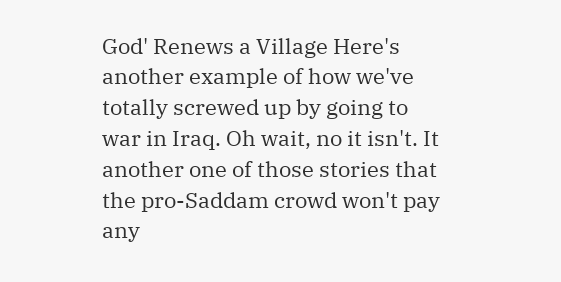God' Renews a Village Here's another example of how we've totally screwed up by going to war in Iraq. Oh wait, no it isn't. It another one of those stories that the pro-Saddam crowd won't pay any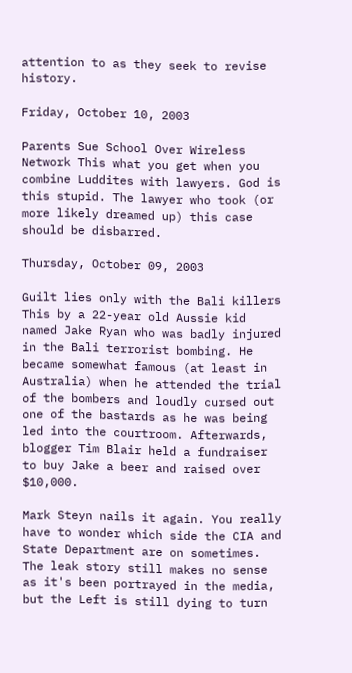attention to as they seek to revise history.

Friday, October 10, 2003

Parents Sue School Over Wireless Network This what you get when you combine Luddites with lawyers. God is this stupid. The lawyer who took (or more likely dreamed up) this case should be disbarred.

Thursday, October 09, 2003

Guilt lies only with the Bali killers This by a 22-year old Aussie kid named Jake Ryan who was badly injured in the Bali terrorist bombing. He became somewhat famous (at least in Australia) when he attended the trial of the bombers and loudly cursed out one of the bastards as he was being led into the courtroom. Afterwards, blogger Tim Blair held a fundraiser to buy Jake a beer and raised over $10,000.

Mark Steyn nails it again. You really have to wonder which side the CIA and State Department are on sometimes. The leak story still makes no sense as it's been portrayed in the media, but the Left is still dying to turn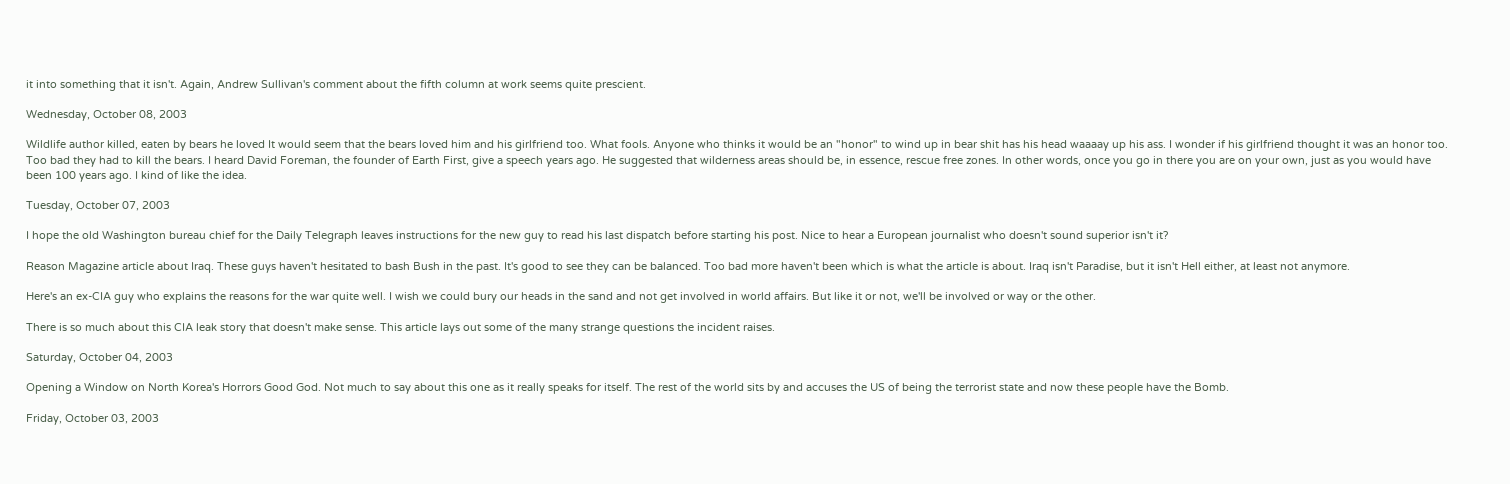it into something that it isn't. Again, Andrew Sullivan's comment about the fifth column at work seems quite prescient.

Wednesday, October 08, 2003

Wildlife author killed, eaten by bears he loved It would seem that the bears loved him and his girlfriend too. What fools. Anyone who thinks it would be an "honor" to wind up in bear shit has his head waaaay up his ass. I wonder if his girlfriend thought it was an honor too. Too bad they had to kill the bears. I heard David Foreman, the founder of Earth First, give a speech years ago. He suggested that wilderness areas should be, in essence, rescue free zones. In other words, once you go in there you are on your own, just as you would have been 100 years ago. I kind of like the idea.

Tuesday, October 07, 2003

I hope the old Washington bureau chief for the Daily Telegraph leaves instructions for the new guy to read his last dispatch before starting his post. Nice to hear a European journalist who doesn't sound superior isn't it?

Reason Magazine article about Iraq. These guys haven't hesitated to bash Bush in the past. It's good to see they can be balanced. Too bad more haven't been which is what the article is about. Iraq isn't Paradise, but it isn't Hell either, at least not anymore.

Here's an ex-CIA guy who explains the reasons for the war quite well. I wish we could bury our heads in the sand and not get involved in world affairs. But like it or not, we'll be involved or way or the other.

There is so much about this CIA leak story that doesn't make sense. This article lays out some of the many strange questions the incident raises.

Saturday, October 04, 2003

Opening a Window on North Korea's Horrors Good God. Not much to say about this one as it really speaks for itself. The rest of the world sits by and accuses the US of being the terrorist state and now these people have the Bomb.

Friday, October 03, 2003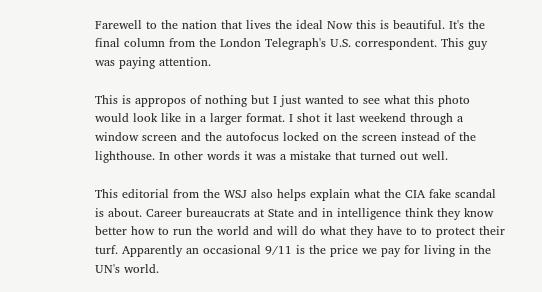Farewell to the nation that lives the ideal Now this is beautiful. It's the final column from the London Telegraph's U.S. correspondent. This guy was paying attention.

This is appropos of nothing but I just wanted to see what this photo would look like in a larger format. I shot it last weekend through a window screen and the autofocus locked on the screen instead of the lighthouse. In other words it was a mistake that turned out well.

This editorial from the WSJ also helps explain what the CIA fake scandal is about. Career bureaucrats at State and in intelligence think they know better how to run the world and will do what they have to to protect their turf. Apparently an occasional 9/11 is the price we pay for living in the UN's world.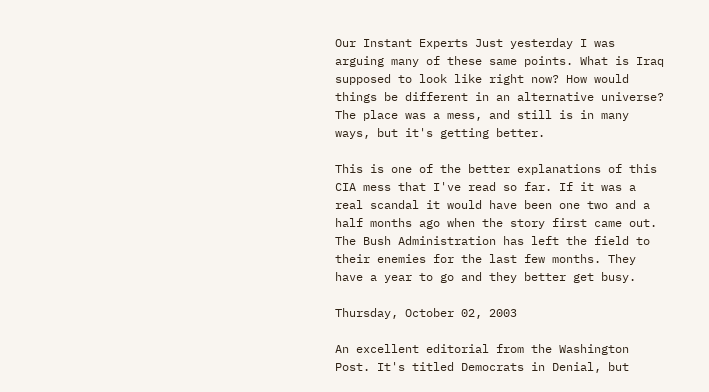Our Instant Experts Just yesterday I was arguing many of these same points. What is Iraq supposed to look like right now? How would things be different in an alternative universe? The place was a mess, and still is in many ways, but it's getting better.

This is one of the better explanations of this CIA mess that I've read so far. If it was a real scandal it would have been one two and a half months ago when the story first came out. The Bush Administration has left the field to their enemies for the last few months. They have a year to go and they better get busy.

Thursday, October 02, 2003

An excellent editorial from the Washington Post. It's titled Democrats in Denial, but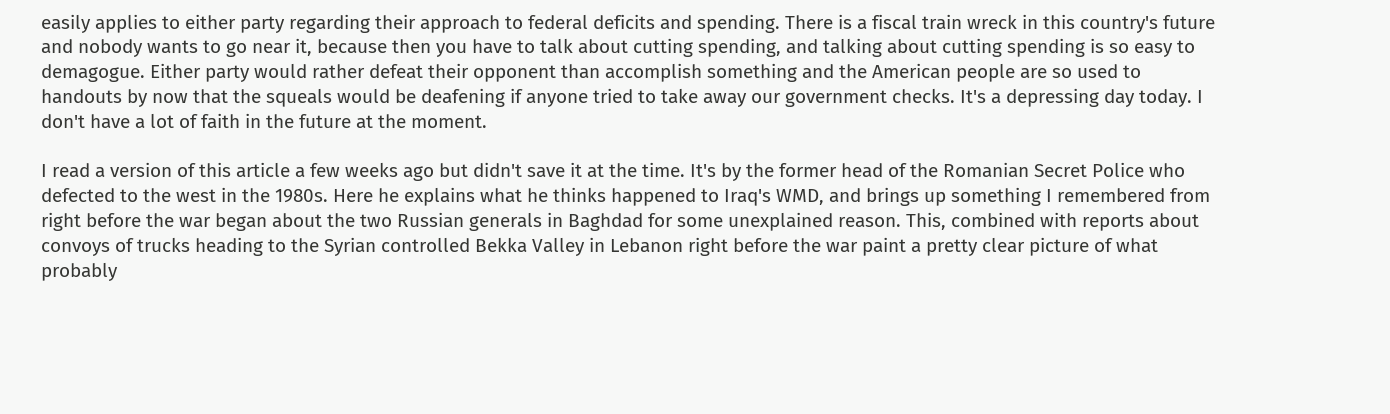easily applies to either party regarding their approach to federal deficits and spending. There is a fiscal train wreck in this country's future and nobody wants to go near it, because then you have to talk about cutting spending, and talking about cutting spending is so easy to demagogue. Either party would rather defeat their opponent than accomplish something and the American people are so used to handouts by now that the squeals would be deafening if anyone tried to take away our government checks. It's a depressing day today. I don't have a lot of faith in the future at the moment.

I read a version of this article a few weeks ago but didn't save it at the time. It's by the former head of the Romanian Secret Police who defected to the west in the 1980s. Here he explains what he thinks happened to Iraq's WMD, and brings up something I remembered from right before the war began about the two Russian generals in Baghdad for some unexplained reason. This, combined with reports about convoys of trucks heading to the Syrian controlled Bekka Valley in Lebanon right before the war paint a pretty clear picture of what probably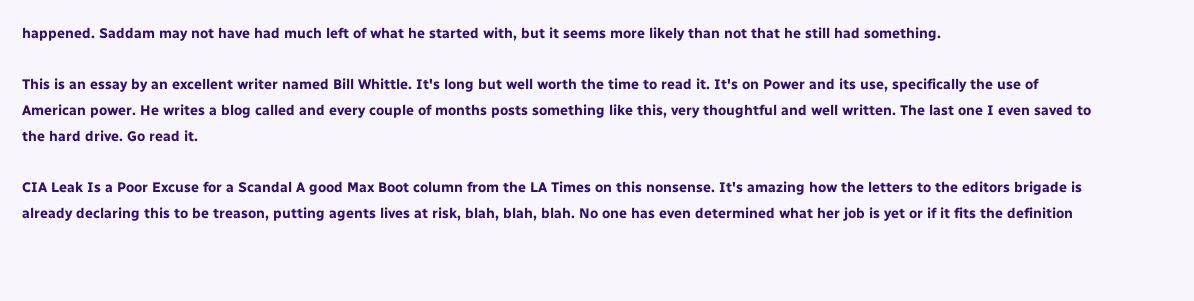happened. Saddam may not have had much left of what he started with, but it seems more likely than not that he still had something.

This is an essay by an excellent writer named Bill Whittle. It's long but well worth the time to read it. It's on Power and its use, specifically the use of American power. He writes a blog called and every couple of months posts something like this, very thoughtful and well written. The last one I even saved to the hard drive. Go read it.

CIA Leak Is a Poor Excuse for a Scandal A good Max Boot column from the LA Times on this nonsense. It's amazing how the letters to the editors brigade is already declaring this to be treason, putting agents lives at risk, blah, blah, blah. No one has even determined what her job is yet or if it fits the definition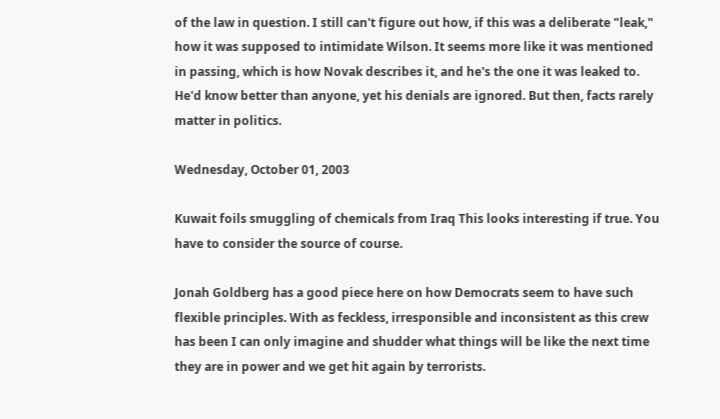of the law in question. I still can't figure out how, if this was a deliberate "leak," how it was supposed to intimidate Wilson. It seems more like it was mentioned in passing, which is how Novak describes it, and he's the one it was leaked to. He'd know better than anyone, yet his denials are ignored. But then, facts rarely matter in politics.

Wednesday, October 01, 2003

Kuwait foils smuggling of chemicals from Iraq This looks interesting if true. You have to consider the source of course.

Jonah Goldberg has a good piece here on how Democrats seem to have such flexible principles. With as feckless, irresponsible and inconsistent as this crew has been I can only imagine and shudder what things will be like the next time they are in power and we get hit again by terrorists.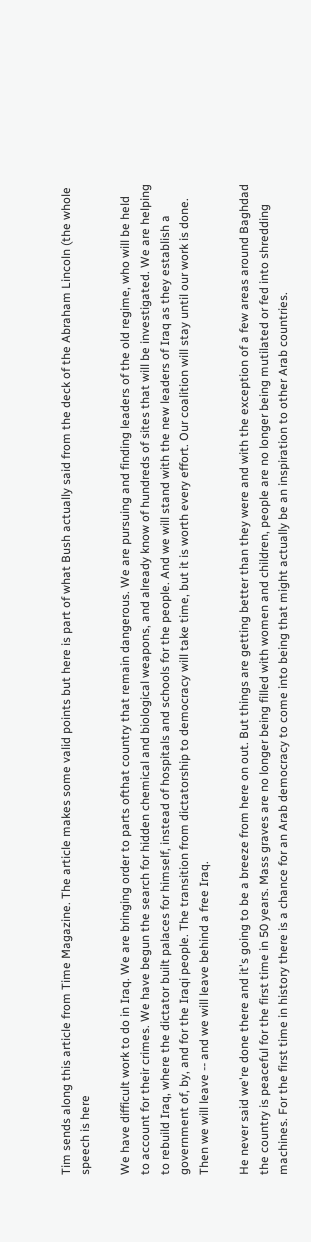Tim sends along this article from Time Magazine. The article makes some valid points but here is part of what Bush actually said from the deck of the Abraham Lincoln (the whole speech is here

We have difficult work to do in Iraq. We are bringing order to parts ofthat country that remain dangerous. We are pursuing and finding leaders of the old regime, who will be held to account for their crimes. We have begun the search for hidden chemical and biological weapons, and already know of hundreds of sites that will be investigated. We are helping to rebuild Iraq, where the dictator built palaces for himself, instead of hospitals and schools for the people. And we will stand with the new leaders of Iraq as they establish a government of, by, and for the Iraqi people. The transition from dictatorship to democracy will take time, but it is worth every effort. Our coalition will stay until our work is done. Then we will leave -- and we will leave behind a free Iraq.

He never said we're done there and it's going to be a breeze from here on out. But things are getting better than they were and with the exception of a few areas around Baghdad the country is peaceful for the first time in 50 years. Mass graves are no longer being filled with women and children, people are no longer being mutilated or fed into shredding machines. For the first time in history there is a chance for an Arab democracy to come into being that might actually be an inspiration to other Arab countries.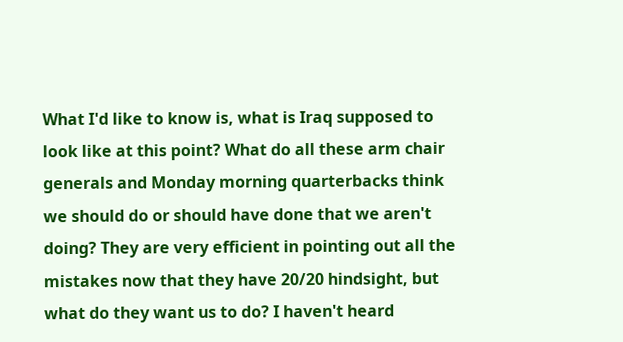What I'd like to know is, what is Iraq supposed to look like at this point? What do all these arm chair generals and Monday morning quarterbacks think we should do or should have done that we aren't doing? They are very efficient in pointing out all the mistakes now that they have 20/20 hindsight, but what do they want us to do? I haven't heard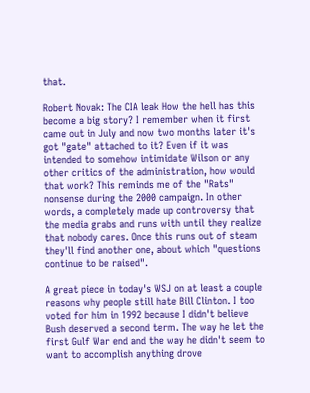that.

Robert Novak: The CIA leak How the hell has this become a big story? I remember when it first came out in July and now two months later it's got "gate" attached to it? Even if it was intended to somehow intimidate Wilson or any other critics of the administration, how would that work? This reminds me of the "Rats" nonsense during the 2000 campaign. In other words, a completely made up controversy that the media grabs and runs with until they realize that nobody cares. Once this runs out of steam they'll find another one, about which "questions continue to be raised".

A great piece in today's WSJ on at least a couple reasons why people still hate Bill Clinton. I too voted for him in 1992 because I didn't believe Bush deserved a second term. The way he let the first Gulf War end and the way he didn't seem to want to accomplish anything drove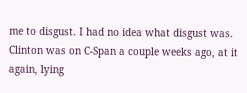me to disgust. I had no idea what disgust was. Clinton was on C-Span a couple weeks ago, at it again, lying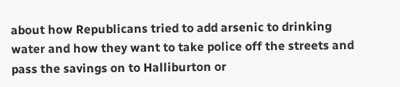about how Republicans tried to add arsenic to drinking water and how they want to take police off the streets and pass the savings on to Halliburton or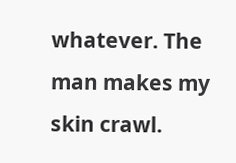whatever. The man makes my skin crawl.